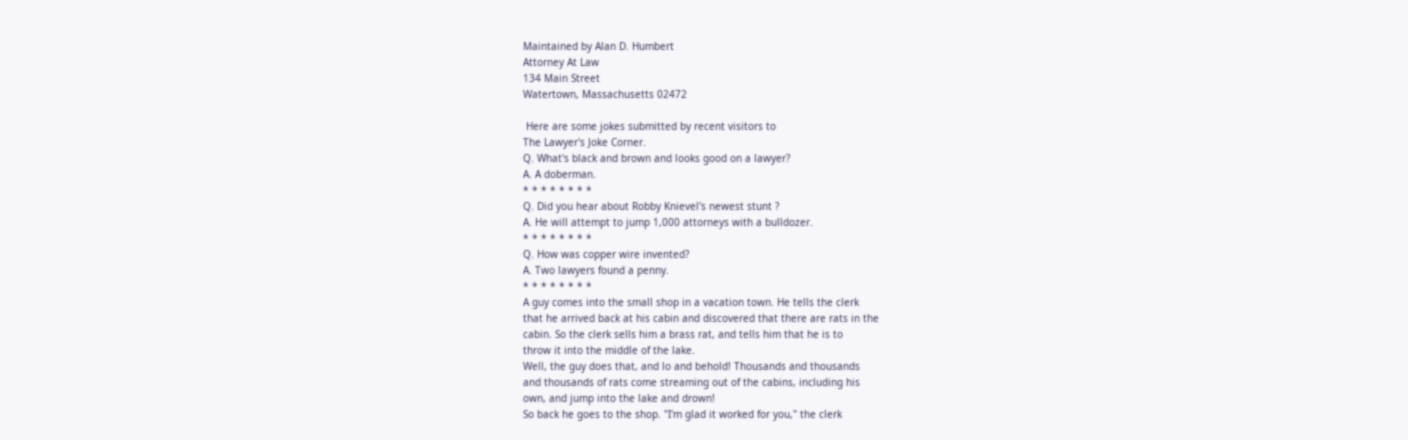Maintained by Alan D. Humbert
Attorney At Law
134 Main Street
Watertown, Massachusetts 02472

 Here are some jokes submitted by recent visitors to
The Lawyer's Joke Corner.
Q. What's black and brown and looks good on a lawyer?
A. A doberman.
* * * * * * * *
Q. Did you hear about Robby Knievel's newest stunt ?
A. He will attempt to jump 1,000 attorneys with a bulldozer.
* * * * * * * *
Q. How was copper wire invented?
A. Two lawyers found a penny.
* * * * * * * *
A guy comes into the small shop in a vacation town. He tells the clerk
that he arrived back at his cabin and discovered that there are rats in the
cabin. So the clerk sells him a brass rat, and tells him that he is to
throw it into the middle of the lake.
Well, the guy does that, and lo and behold! Thousands and thousands
and thousands of rats come streaming out of the cabins, including his
own, and jump into the lake and drown!
So back he goes to the shop. "I'm glad it worked for you," the clerk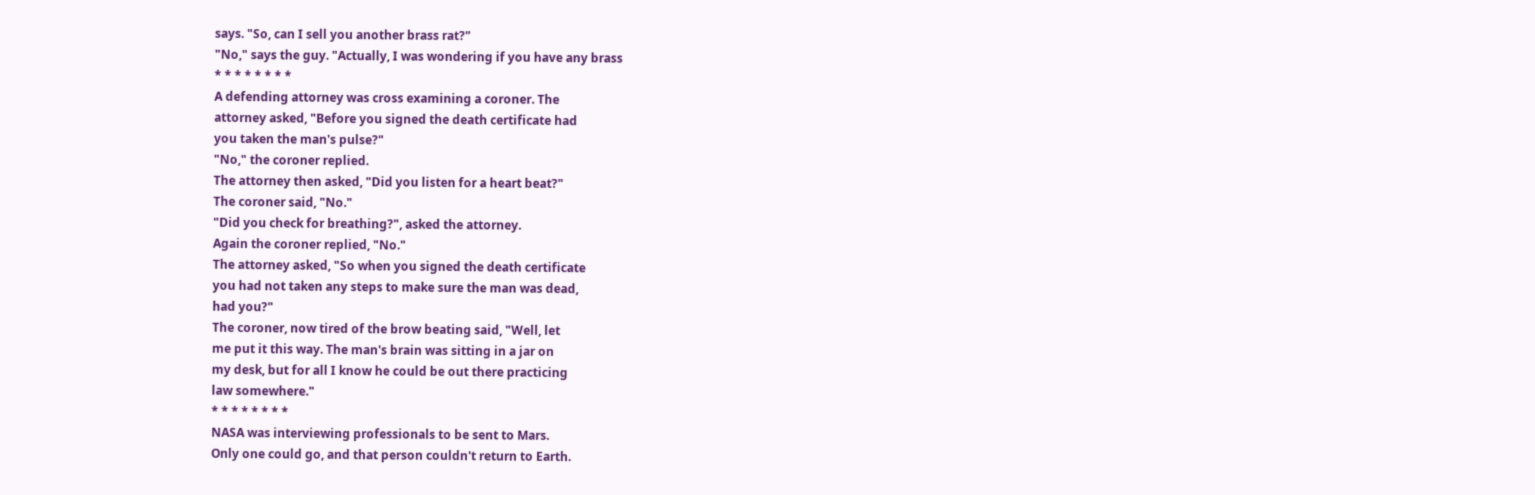says. "So, can I sell you another brass rat?"
"No," says the guy. "Actually, I was wondering if you have any brass
* * * * * * * *
A defending attorney was cross examining a coroner. The
attorney asked, "Before you signed the death certificate had
you taken the man's pulse?"
"No," the coroner replied.
The attorney then asked, "Did you listen for a heart beat?"
The coroner said, "No."
"Did you check for breathing?", asked the attorney.
Again the coroner replied, "No."
The attorney asked, "So when you signed the death certificate
you had not taken any steps to make sure the man was dead,
had you?"
The coroner, now tired of the brow beating said, "Well, let
me put it this way. The man's brain was sitting in a jar on
my desk, but for all I know he could be out there practicing
law somewhere."
* * * * * * * *
NASA was interviewing professionals to be sent to Mars.
Only one could go, and that person couldn't return to Earth.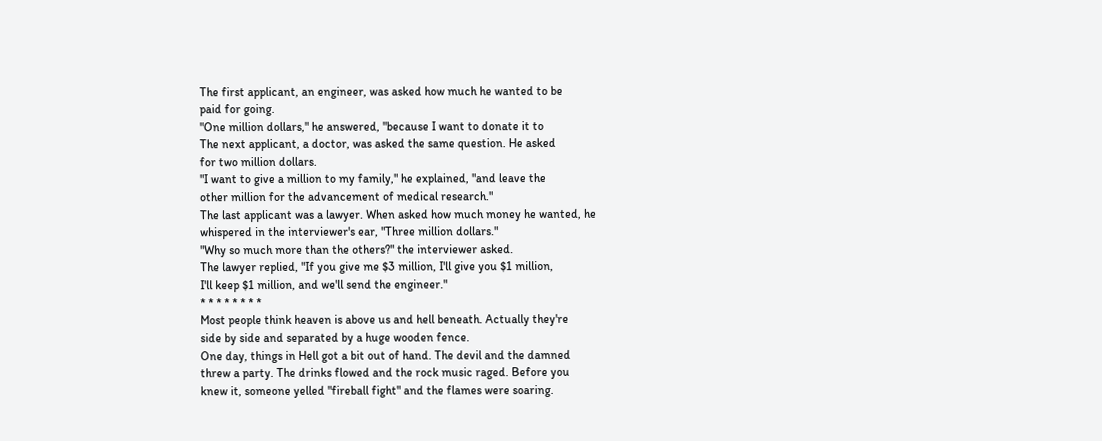The first applicant, an engineer, was asked how much he wanted to be
paid for going.
"One million dollars," he answered, "because I want to donate it to
The next applicant, a doctor, was asked the same question. He asked
for two million dollars.
"I want to give a million to my family," he explained, "and leave the
other million for the advancement of medical research."
The last applicant was a lawyer. When asked how much money he wanted, he
whispered in the interviewer's ear, "Three million dollars."
"Why so much more than the others?" the interviewer asked.
The lawyer replied, "If you give me $3 million, I'll give you $1 million,
I'll keep $1 million, and we'll send the engineer."
* * * * * * * *
Most people think heaven is above us and hell beneath. Actually they're
side by side and separated by a huge wooden fence.
One day, things in Hell got a bit out of hand. The devil and the damned
threw a party. The drinks flowed and the rock music raged. Before you
knew it, someone yelled "fireball fight" and the flames were soaring.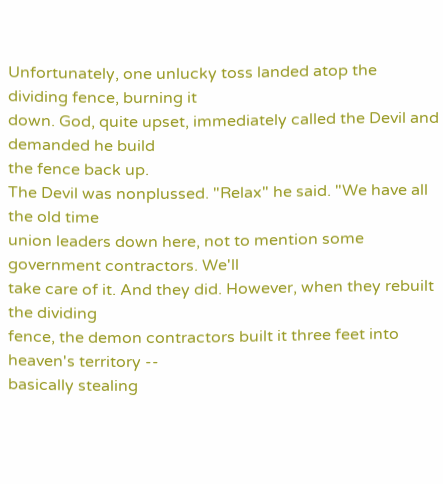Unfortunately, one unlucky toss landed atop the dividing fence, burning it
down. God, quite upset, immediately called the Devil and demanded he build
the fence back up.
The Devil was nonplussed. "Relax" he said. "We have all the old time
union leaders down here, not to mention some government contractors. We'll
take care of it. And they did. However, when they rebuilt the dividing
fence, the demon contractors built it three feet into heaven's territory --
basically stealing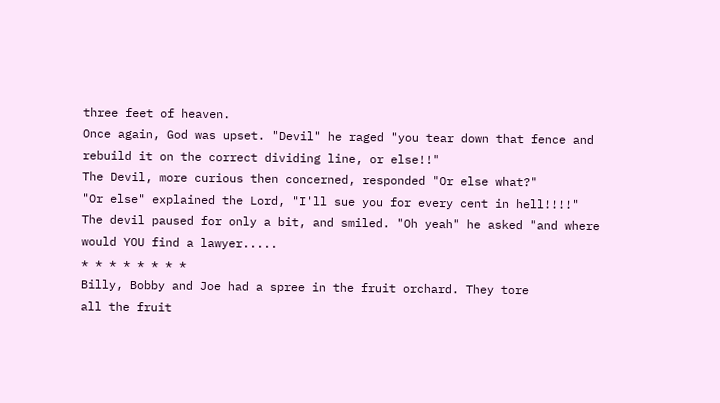three feet of heaven.
Once again, God was upset. "Devil" he raged "you tear down that fence and
rebuild it on the correct dividing line, or else!!"
The Devil, more curious then concerned, responded "Or else what?"
"Or else" explained the Lord, "I'll sue you for every cent in hell!!!!"
The devil paused for only a bit, and smiled. "Oh yeah" he asked "and where
would YOU find a lawyer.....
* * * * * * * *
Billy, Bobby and Joe had a spree in the fruit orchard. They tore
all the fruit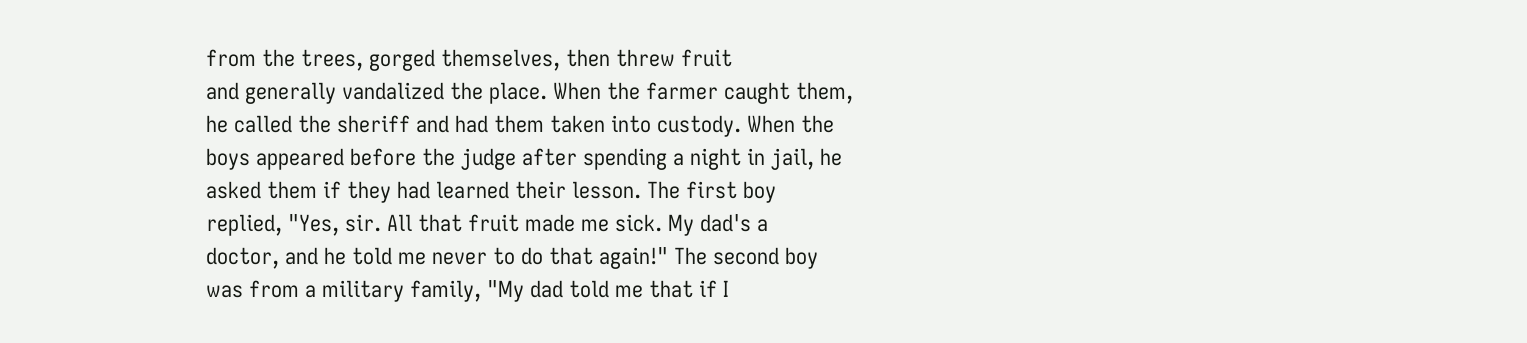from the trees, gorged themselves, then threw fruit
and generally vandalized the place. When the farmer caught them,
he called the sheriff and had them taken into custody. When the
boys appeared before the judge after spending a night in jail, he
asked them if they had learned their lesson. The first boy
replied, "Yes, sir. All that fruit made me sick. My dad's a
doctor, and he told me never to do that again!" The second boy
was from a military family, "My dad told me that if I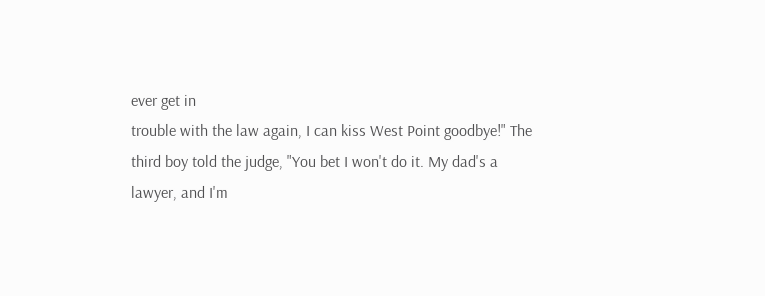ever get in
trouble with the law again, I can kiss West Point goodbye!" The
third boy told the judge, "You bet I won't do it. My dad's a
lawyer, and I'm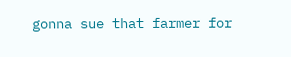gonna sue that farmer for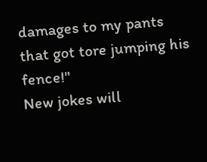damages to my pants
that got tore jumping his fence!"
New jokes will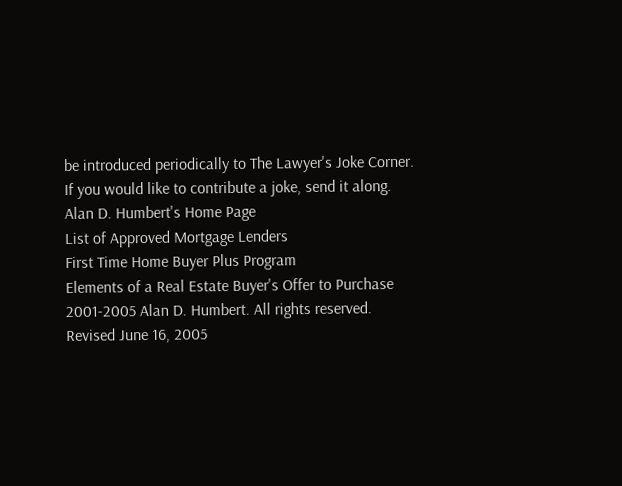be introduced periodically to The Lawyer's Joke Corner.
If you would like to contribute a joke, send it along.
Alan D. Humbert's Home Page
List of Approved Mortgage Lenders
First Time Home Buyer Plus Program
Elements of a Real Estate Buyer's Offer to Purchase
2001-2005 Alan D. Humbert. All rights reserved.
Revised June 16, 2005